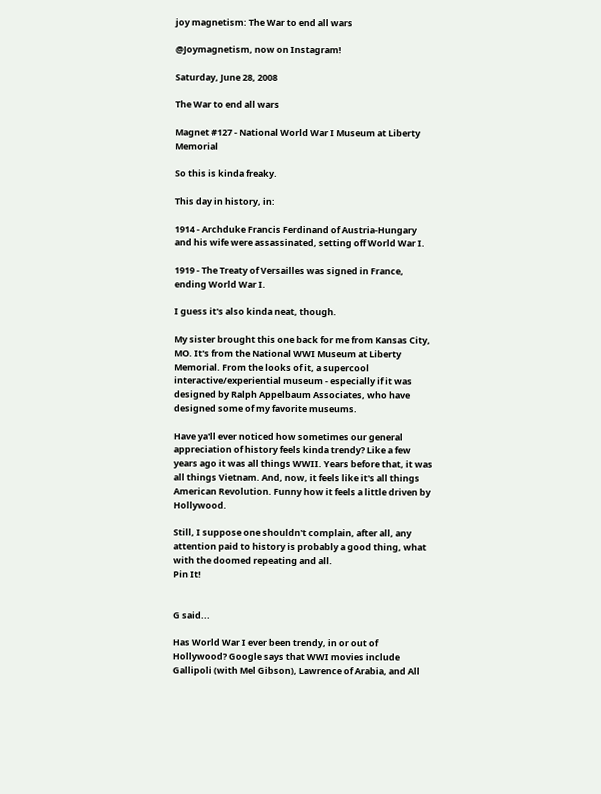joy magnetism: The War to end all wars

@Joymagnetism, now on Instagram!

Saturday, June 28, 2008

The War to end all wars

Magnet #127 - National World War I Museum at Liberty Memorial

So this is kinda freaky.

This day in history, in:

1914 - Archduke Francis Ferdinand of Austria-Hungary and his wife were assassinated, setting off World War I.

1919 - The Treaty of Versailles was signed in France, ending World War I.

I guess it's also kinda neat, though.

My sister brought this one back for me from Kansas City, MO. It's from the National WWI Museum at Liberty Memorial. From the looks of it, a supercool interactive/experiential museum - especially if it was designed by Ralph Appelbaum Associates, who have designed some of my favorite museums.

Have ya'll ever noticed how sometimes our general appreciation of history feels kinda trendy? Like a few years ago it was all things WWII. Years before that, it was all things Vietnam. And, now, it feels like it's all things American Revolution. Funny how it feels a little driven by Hollywood.

Still, I suppose one shouldn't complain, after all, any attention paid to history is probably a good thing, what with the doomed repeating and all.
Pin It!


G said...

Has World War I ever been trendy, in or out of Hollywood? Google says that WWI movies include Gallipoli (with Mel Gibson), Lawrence of Arabia, and All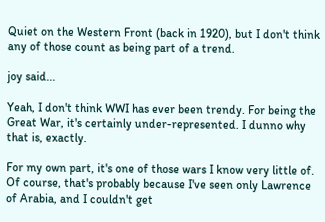Quiet on the Western Front (back in 1920), but I don't think any of those count as being part of a trend.

joy said...

Yeah, I don't think WWI has ever been trendy. For being the Great War, it's certainly under-represented. I dunno why that is, exactly.

For my own part, it's one of those wars I know very little of. Of course, that's probably because I've seen only Lawrence of Arabia, and I couldn't get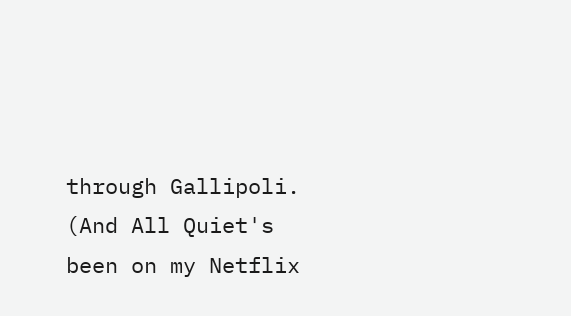through Gallipoli. (And All Quiet's been on my Netflix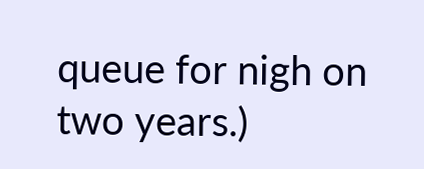queue for nigh on two years.)